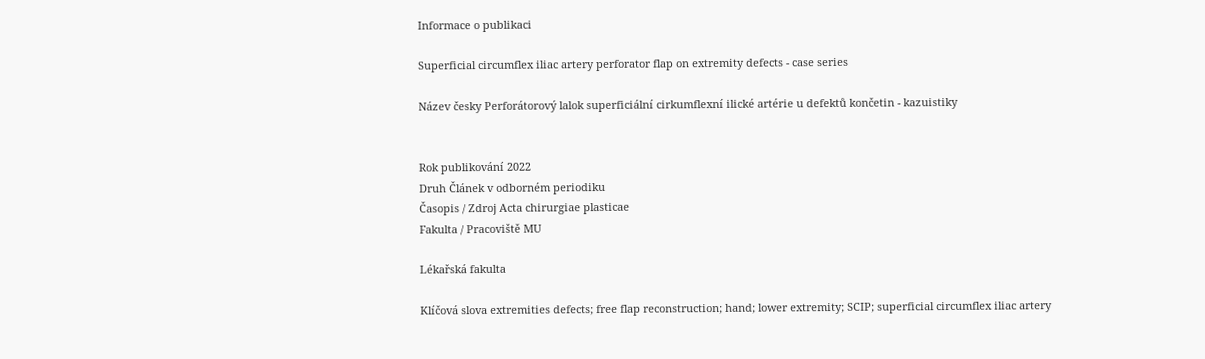Informace o publikaci

Superficial circumflex iliac artery perforator flap on extremity defects - case series

Název česky Perforátorový lalok superficiální cirkumflexní ilické artérie u defektů končetin - kazuistiky


Rok publikování 2022
Druh Článek v odborném periodiku
Časopis / Zdroj Acta chirurgiae plasticae
Fakulta / Pracoviště MU

Lékařská fakulta

Klíčová slova extremities defects; free flap reconstruction; hand; lower extremity; SCIP; superficial circumflex iliac artery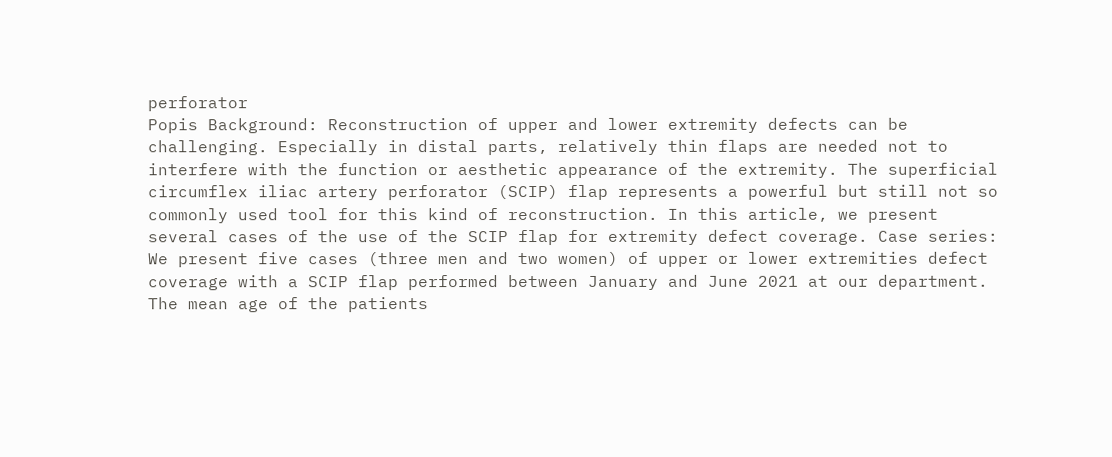perforator
Popis Background: Reconstruction of upper and lower extremity defects can be challenging. Especially in distal parts, relatively thin flaps are needed not to interfere with the function or aesthetic appearance of the extremity. The superficial circumflex iliac artery perforator (SCIP) flap represents a powerful but still not so commonly used tool for this kind of reconstruction. In this article, we present several cases of the use of the SCIP flap for extremity defect coverage. Case series: We present five cases (three men and two women) of upper or lower extremities defect coverage with a SCIP flap performed between January and June 2021 at our department. The mean age of the patients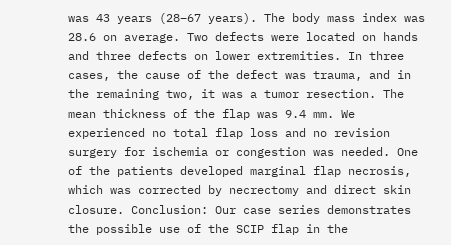was 43 years (28–67 years). The body mass index was 28.6 on average. Two defects were located on hands and three defects on lower extremities. In three cases, the cause of the defect was trauma, and in the remaining two, it was a tumor resection. The mean thickness of the flap was 9.4 mm. We experienced no total flap loss and no revision surgery for ischemia or congestion was needed. One of the patients developed marginal flap necrosis, which was corrected by necrectomy and direct skin closure. Conclusion: Our case series demonstrates the possible use of the SCIP flap in the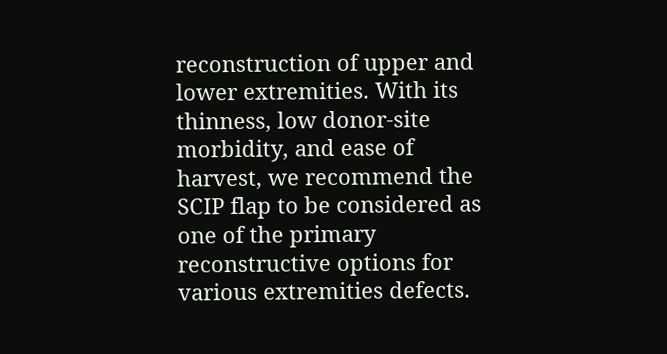reconstruction of upper and lower extremities. With its thinness, low donor-site morbidity, and ease of harvest, we recommend the SCIP flap to be considered as one of the primary reconstructive options for various extremities defects.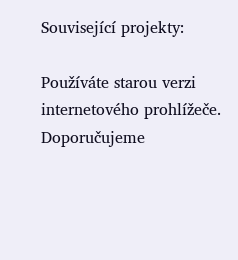Související projekty:

Používáte starou verzi internetového prohlížeče. Doporučujeme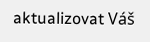aktualizovat Váš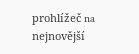prohlížeč na nejnovější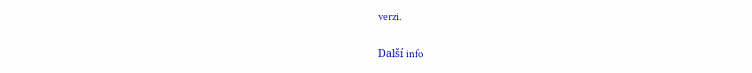verzi.

Další info